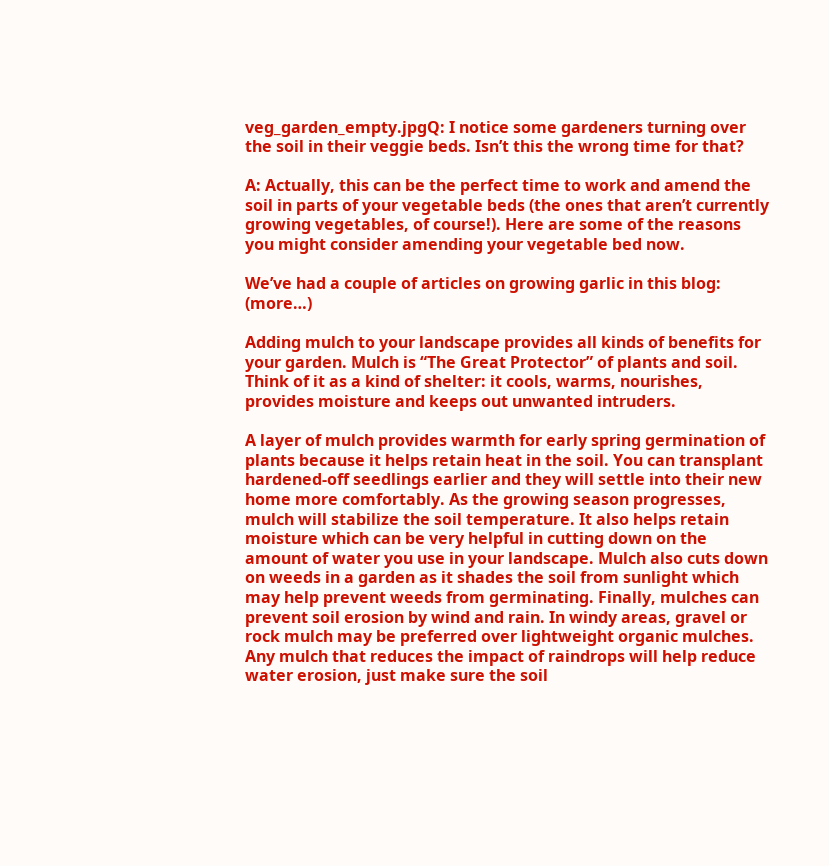veg_garden_empty.jpgQ: I notice some gardeners turning over the soil in their veggie beds. Isn’t this the wrong time for that?

A: Actually, this can be the perfect time to work and amend the soil in parts of your vegetable beds (the ones that aren’t currently growing vegetables, of course!). Here are some of the reasons you might consider amending your vegetable bed now.

We’ve had a couple of articles on growing garlic in this blog: (more…)

Adding mulch to your landscape provides all kinds of benefits for your garden. Mulch is “The Great Protector” of plants and soil. Think of it as a kind of shelter: it cools, warms, nourishes, provides moisture and keeps out unwanted intruders.

A layer of mulch provides warmth for early spring germination of plants because it helps retain heat in the soil. You can transplant hardened-off seedlings earlier and they will settle into their new home more comfortably. As the growing season progresses, mulch will stabilize the soil temperature. It also helps retain moisture which can be very helpful in cutting down on the amount of water you use in your landscape. Mulch also cuts down on weeds in a garden as it shades the soil from sunlight which may help prevent weeds from germinating. Finally, mulches can prevent soil erosion by wind and rain. In windy areas, gravel or rock mulch may be preferred over lightweight organic mulches. Any mulch that reduces the impact of raindrops will help reduce water erosion, just make sure the soil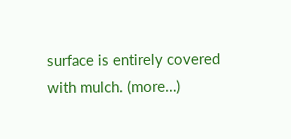surface is entirely covered with mulch. (more…)